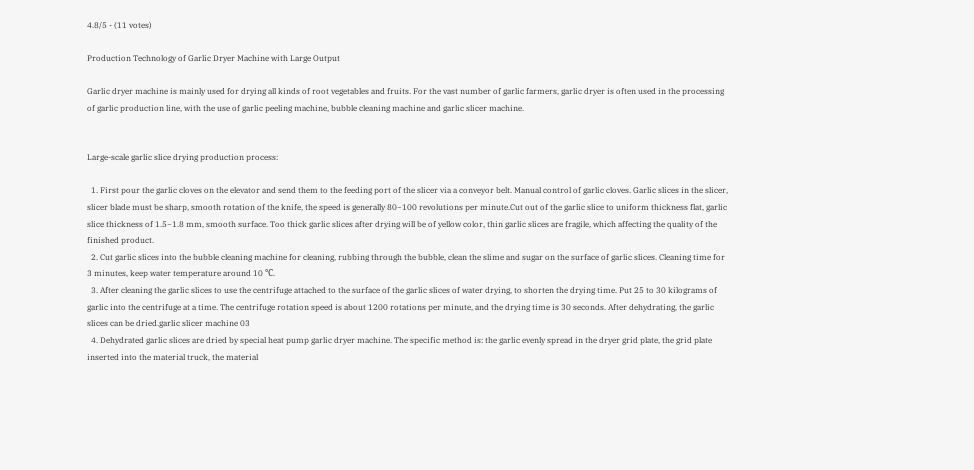4.8/5 - (11 votes)

Production Technology of Garlic Dryer Machine with Large Output

Garlic dryer machine is mainly used for drying all kinds of root vegetables and fruits. For the vast number of garlic farmers, garlic dryer is often used in the processing of garlic production line, with the use of garlic peeling machine, bubble cleaning machine and garlic slicer machine.


Large-scale garlic slice drying production process:

  1. First pour the garlic cloves on the elevator and send them to the feeding port of the slicer via a conveyor belt. Manual control of garlic cloves. Garlic slices in the slicer, slicer blade must be sharp, smooth rotation of the knife, the speed is generally 80~100 revolutions per minute.Cut out of the garlic slice to uniform thickness flat, garlic slice thickness of 1.5~1.8 mm, smooth surface. Too thick garlic slices after drying will be of yellow color, thin garlic slices are fragile, which affecting the quality of the finished product.
  2. Cut garlic slices into the bubble cleaning machine for cleaning, rubbing through the bubble, clean the slime and sugar on the surface of garlic slices. Cleaning time for 3 minutes, keep water temperature around 10 ℃.
  3. After cleaning the garlic slices to use the centrifuge attached to the surface of the garlic slices of water drying, to shorten the drying time. Put 25 to 30 kilograms of garlic into the centrifuge at a time. The centrifuge rotation speed is about 1200 rotations per minute, and the drying time is 30 seconds. After dehydrating, the garlic slices can be dried.garlic slicer machine 03
  4. Dehydrated garlic slices are dried by special heat pump garlic dryer machine. The specific method is: the garlic evenly spread in the dryer grid plate, the grid plate inserted into the material truck, the material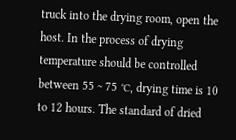truck into the drying room, open the host. In the process of drying temperature should be controlled between 55 ~ 75 ℃, drying time is 10 to 12 hours. The standard of dried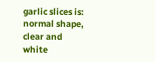garlic slices is: normal shape, clear and white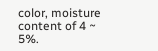color, moisture content of 4 ~ 5%.